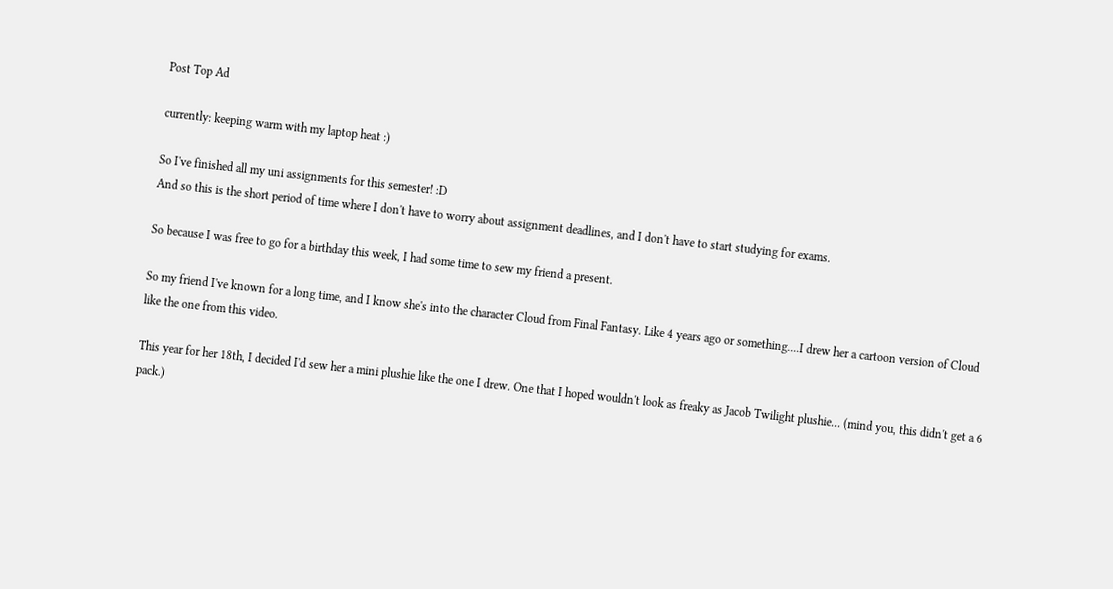Post Top Ad

currently: keeping warm with my laptop heat :)

So I've finished all my uni assignments for this semester! :D
And so this is the short period of time where I don't have to worry about assignment deadlines, and I don't have to start studying for exams.

So because I was free to go for a birthday this week, I had some time to sew my friend a present.

So my friend I've known for a long time, and I know she's into the character Cloud from Final Fantasy. Like 4 years ago or something....I drew her a cartoon version of Cloud like the one from this video.

This year for her 18th, I decided I'd sew her a mini plushie like the one I drew. One that I hoped wouldn't look as freaky as Jacob Twilight plushie... (mind you, this didn't get a 6 pack.)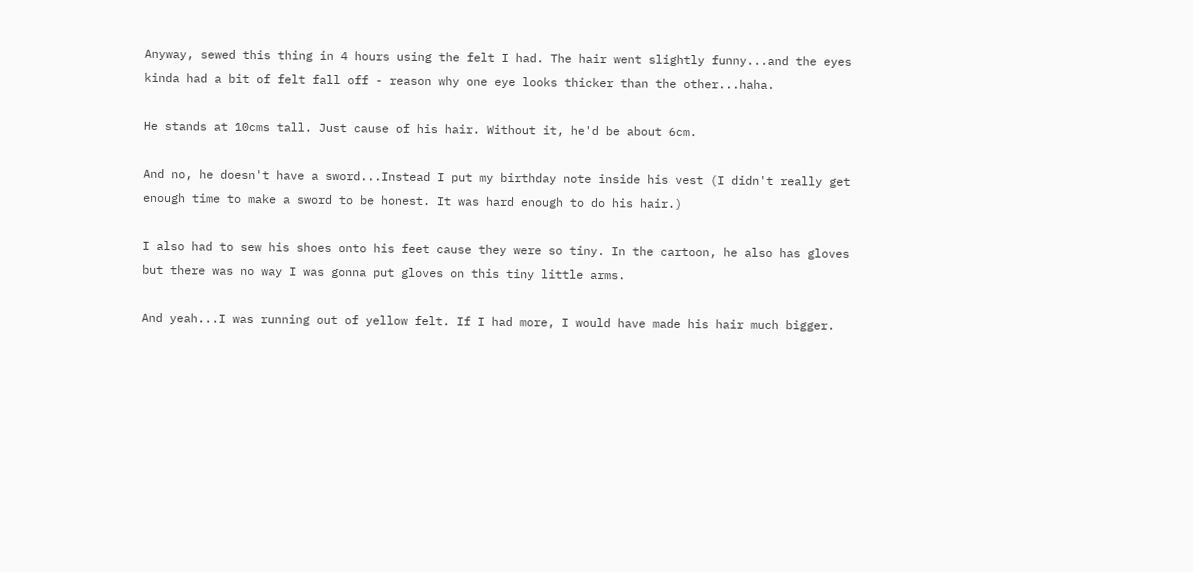Anyway, sewed this thing in 4 hours using the felt I had. The hair went slightly funny...and the eyes kinda had a bit of felt fall off - reason why one eye looks thicker than the other...haha.

He stands at 10cms tall. Just cause of his hair. Without it, he'd be about 6cm.

And no, he doesn't have a sword...Instead I put my birthday note inside his vest (I didn't really get enough time to make a sword to be honest. It was hard enough to do his hair.)

I also had to sew his shoes onto his feet cause they were so tiny. In the cartoon, he also has gloves but there was no way I was gonna put gloves on this tiny little arms.

And yeah...I was running out of yellow felt. If I had more, I would have made his hair much bigger.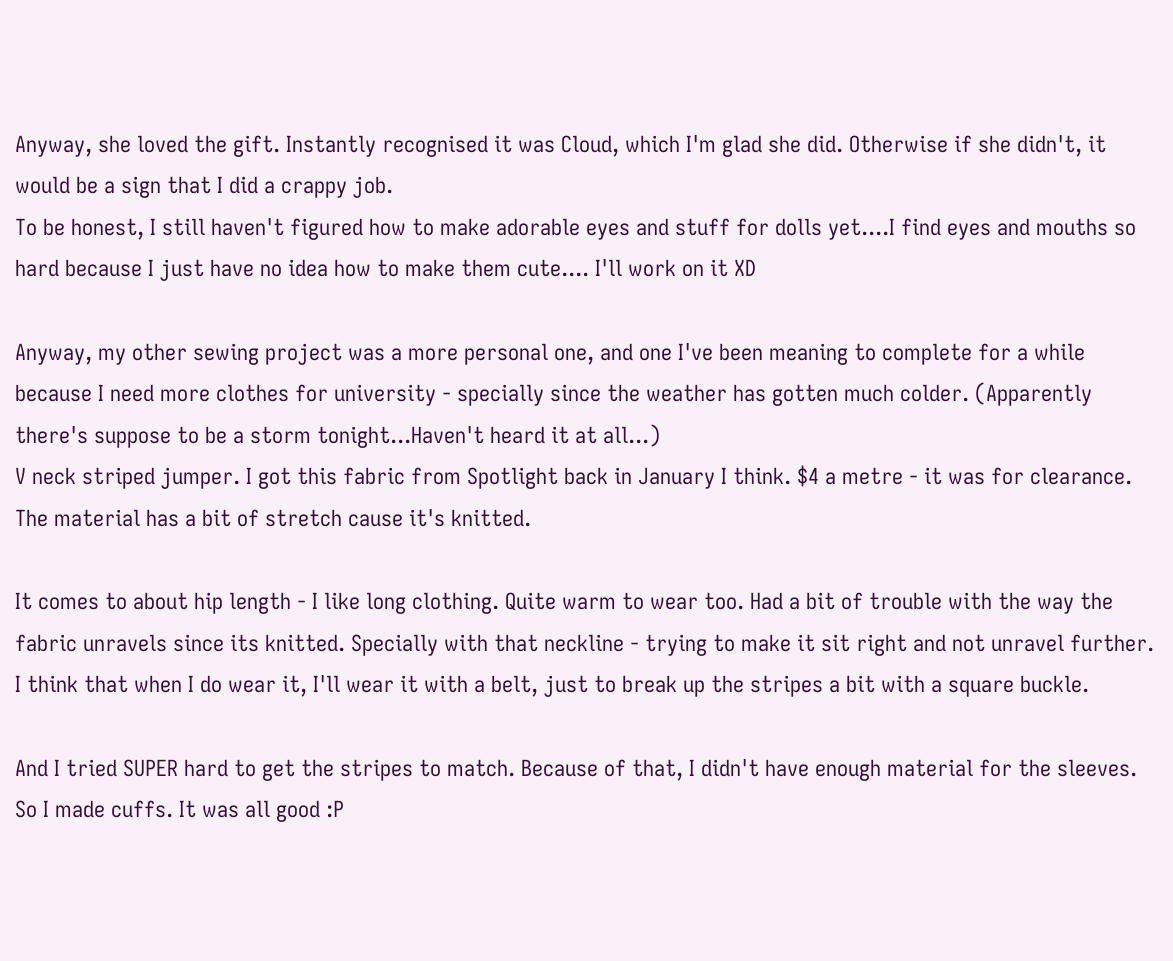Anyway, she loved the gift. Instantly recognised it was Cloud, which I'm glad she did. Otherwise if she didn't, it would be a sign that I did a crappy job.
To be honest, I still haven't figured how to make adorable eyes and stuff for dolls yet....I find eyes and mouths so hard because I just have no idea how to make them cute.... I'll work on it XD

Anyway, my other sewing project was a more personal one, and one I've been meaning to complete for a while because I need more clothes for university - specially since the weather has gotten much colder. (Apparently there's suppose to be a storm tonight...Haven't heard it at all...)
V neck striped jumper. I got this fabric from Spotlight back in January I think. $4 a metre - it was for clearance. The material has a bit of stretch cause it's knitted.

It comes to about hip length - I like long clothing. Quite warm to wear too. Had a bit of trouble with the way the fabric unravels since its knitted. Specially with that neckline - trying to make it sit right and not unravel further.
I think that when I do wear it, I'll wear it with a belt, just to break up the stripes a bit with a square buckle.

And I tried SUPER hard to get the stripes to match. Because of that, I didn't have enough material for the sleeves. So I made cuffs. It was all good :P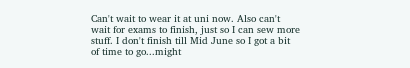Can't wait to wear it at uni now. Also can't wait for exams to finish, just so I can sew more stuff. I don't finish till Mid June so I got a bit of time to go...might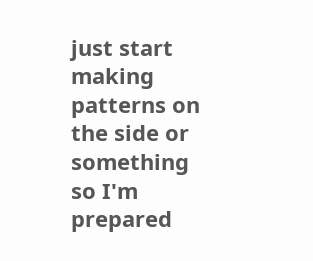just start making patterns on the side or something so I'm prepared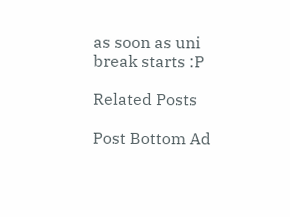as soon as uni break starts :P

Related Posts

Post Bottom Ad